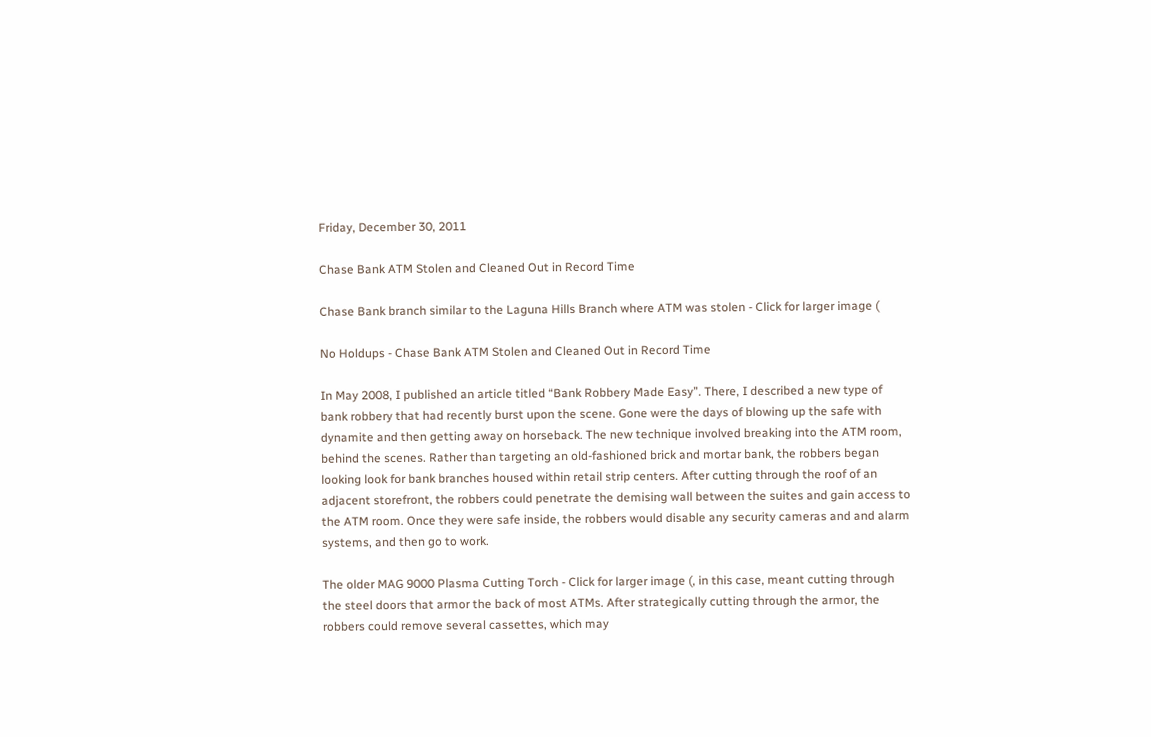Friday, December 30, 2011

Chase Bank ATM Stolen and Cleaned Out in Record Time

Chase Bank branch similar to the Laguna Hills Branch where ATM was stolen - Click for larger image (

No Holdups - Chase Bank ATM Stolen and Cleaned Out in Record Time

In May 2008, I published an article titled “Bank Robbery Made Easy”. There, I described a new type of bank robbery that had recently burst upon the scene. Gone were the days of blowing up the safe with dynamite and then getting away on horseback. The new technique involved breaking into the ATM room, behind the scenes. Rather than targeting an old-fashioned brick and mortar bank, the robbers began looking look for bank branches housed within retail strip centers. After cutting through the roof of an adjacent storefront, the robbers could penetrate the demising wall between the suites and gain access to the ATM room. Once they were safe inside, the robbers would disable any security cameras and and alarm systems, and then go to work.

The older MAG 9000 Plasma Cutting Torch - Click for larger image (, in this case, meant cutting through the steel doors that armor the back of most ATMs. After strategically cutting through the armor, the robbers could remove several cassettes, which may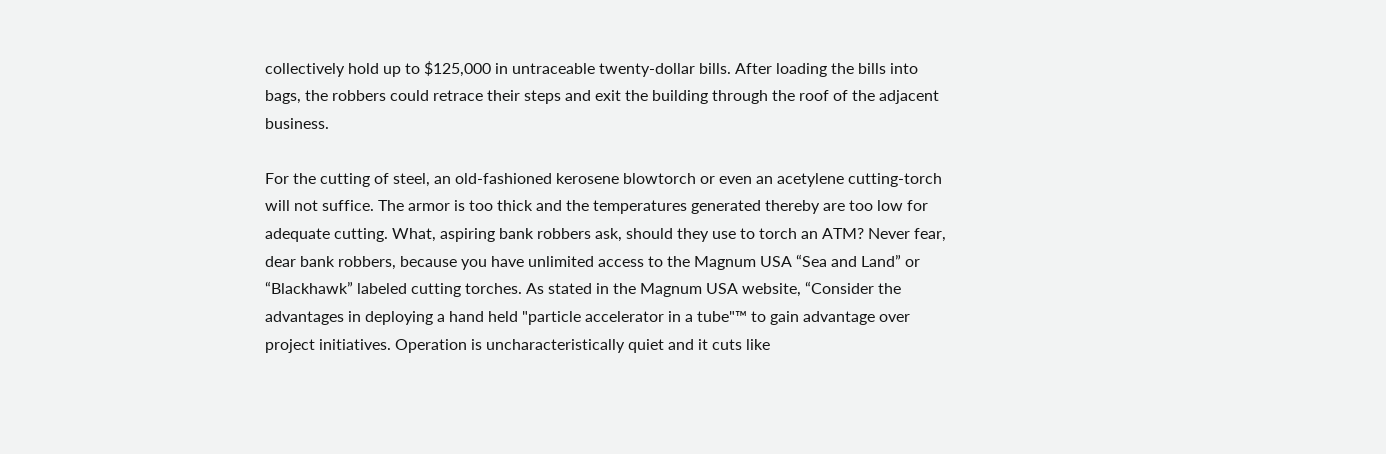collectively hold up to $125,000 in untraceable twenty-dollar bills. After loading the bills into bags, the robbers could retrace their steps and exit the building through the roof of the adjacent business.

For the cutting of steel, an old-fashioned kerosene blowtorch or even an acetylene cutting-torch will not suffice. The armor is too thick and the temperatures generated thereby are too low for adequate cutting. What, aspiring bank robbers ask, should they use to torch an ATM? Never fear, dear bank robbers, because you have unlimited access to the Magnum USA “Sea and Land” or “Blackhawk” labeled cutting torches. As stated in the Magnum USA website, “Consider the advantages in deploying a hand held "particle accelerator in a tube"™ to gain advantage over project initiatives. Operation is uncharacteristically quiet and it cuts like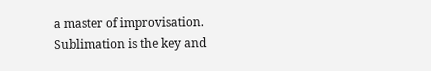a master of improvisation. Sublimation is the key and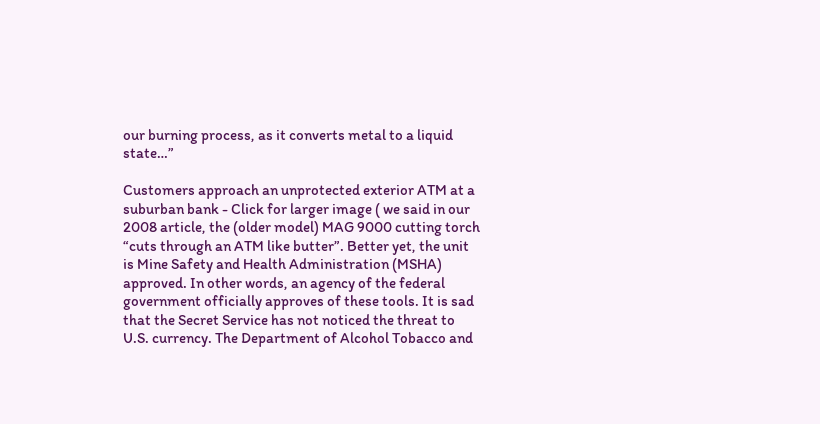our burning process, as it converts metal to a liquid state…”

Customers approach an unprotected exterior ATM at a suburban bank - Click for larger image ( we said in our 2008 article, the (older model) MAG 9000 cutting torch “cuts through an ATM like butter”. Better yet, the unit is Mine Safety and Health Administration (MSHA) approved. In other words, an agency of the federal government officially approves of these tools. It is sad that the Secret Service has not noticed the threat to U.S. currency. The Department of Alcohol Tobacco and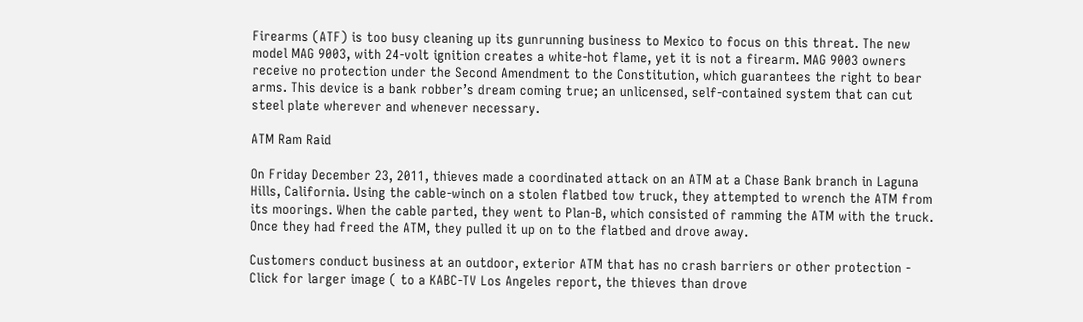Firearms (ATF) is too busy cleaning up its gunrunning business to Mexico to focus on this threat. The new model MAG 9003, with 24-volt ignition creates a white-hot flame, yet it is not a firearm. MAG 9003 owners receive no protection under the Second Amendment to the Constitution, which guarantees the right to bear arms. This device is a bank robber’s dream coming true; an unlicensed, self-contained system that can cut steel plate wherever and whenever necessary.

ATM Ram Raid

On Friday December 23, 2011, thieves made a coordinated attack on an ATM at a Chase Bank branch in Laguna Hills, California. Using the cable-winch on a stolen flatbed tow truck, they attempted to wrench the ATM from its moorings. When the cable parted, they went to Plan-B, which consisted of ramming the ATM with the truck. Once they had freed the ATM, they pulled it up on to the flatbed and drove away.

Customers conduct business at an outdoor, exterior ATM that has no crash barriers or other protection - Click for larger image ( to a KABC-TV Los Angeles report, the thieves than drove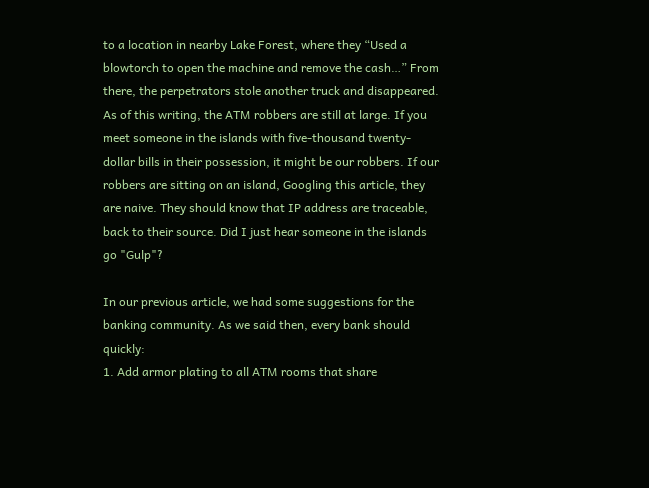to a location in nearby Lake Forest, where they “Used a blowtorch to open the machine and remove the cash…” From there, the perpetrators stole another truck and disappeared. As of this writing, the ATM robbers are still at large. If you meet someone in the islands with five-thousand twenty-dollar bills in their possession, it might be our robbers. If our robbers are sitting on an island, Googling this article, they are naive. They should know that IP address are traceable, back to their source. Did I just hear someone in the islands go "Gulp"?

In our previous article, we had some suggestions for the banking community. As we said then, every bank should quickly:
1. Add armor plating to all ATM rooms that share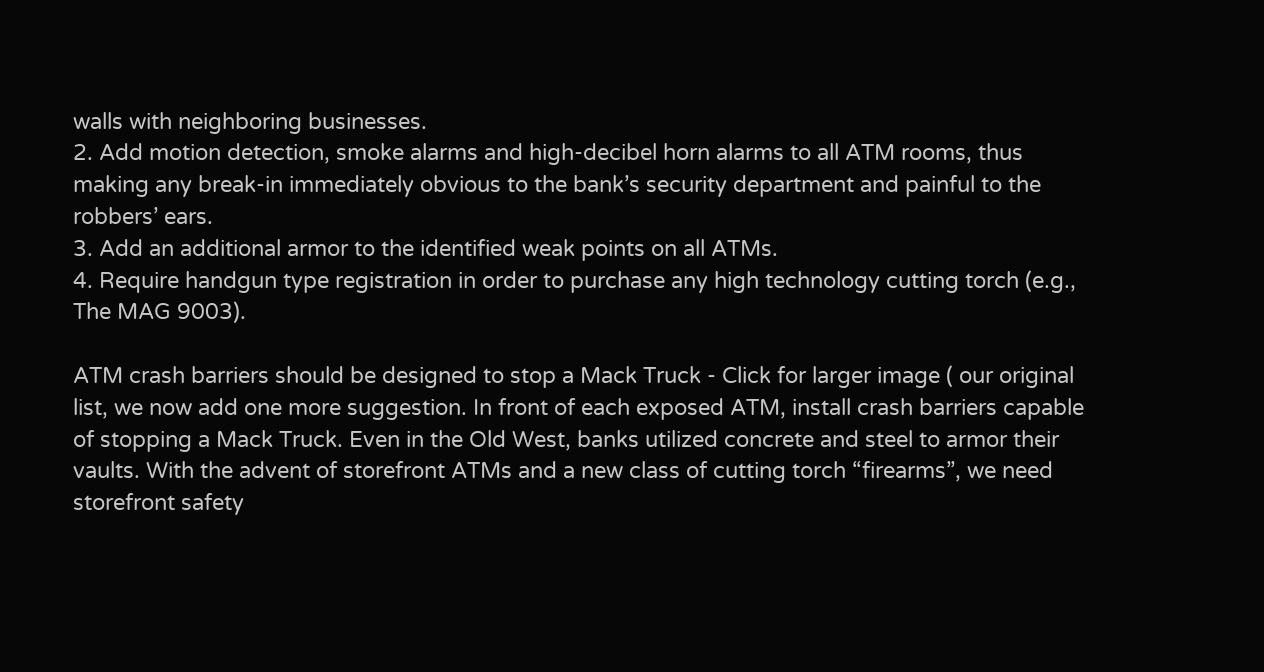walls with neighboring businesses.
2. Add motion detection, smoke alarms and high-decibel horn alarms to all ATM rooms, thus making any break-in immediately obvious to the bank’s security department and painful to the robbers’ ears.
3. Add an additional armor to the identified weak points on all ATMs.
4. Require handgun type registration in order to purchase any high technology cutting torch (e.g., The MAG 9003).

ATM crash barriers should be designed to stop a Mack Truck - Click for larger image ( our original list, we now add one more suggestion. In front of each exposed ATM, install crash barriers capable of stopping a Mack Truck. Even in the Old West, banks utilized concrete and steel to armor their vaults. With the advent of storefront ATMs and a new class of cutting torch “firearms”, we need storefront safety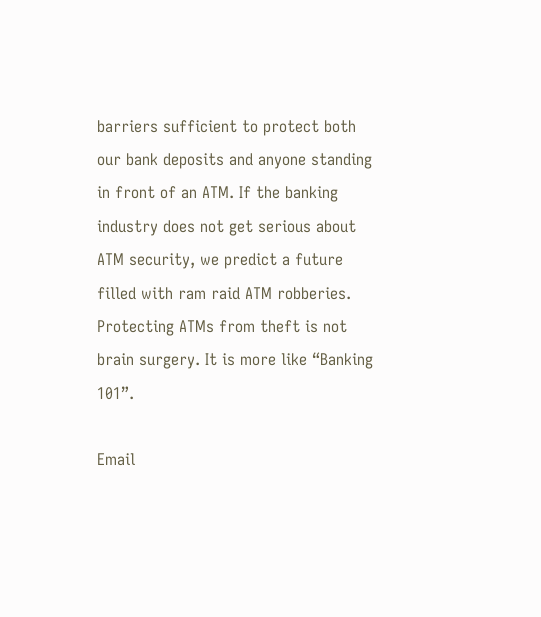barriers sufficient to protect both our bank deposits and anyone standing in front of an ATM. If the banking industry does not get serious about ATM security, we predict a future filled with ram raid ATM robberies. Protecting ATMs from theft is not brain surgery. It is more like “Banking 101”.

Email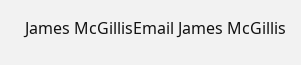James McGillisEmail James McGillis